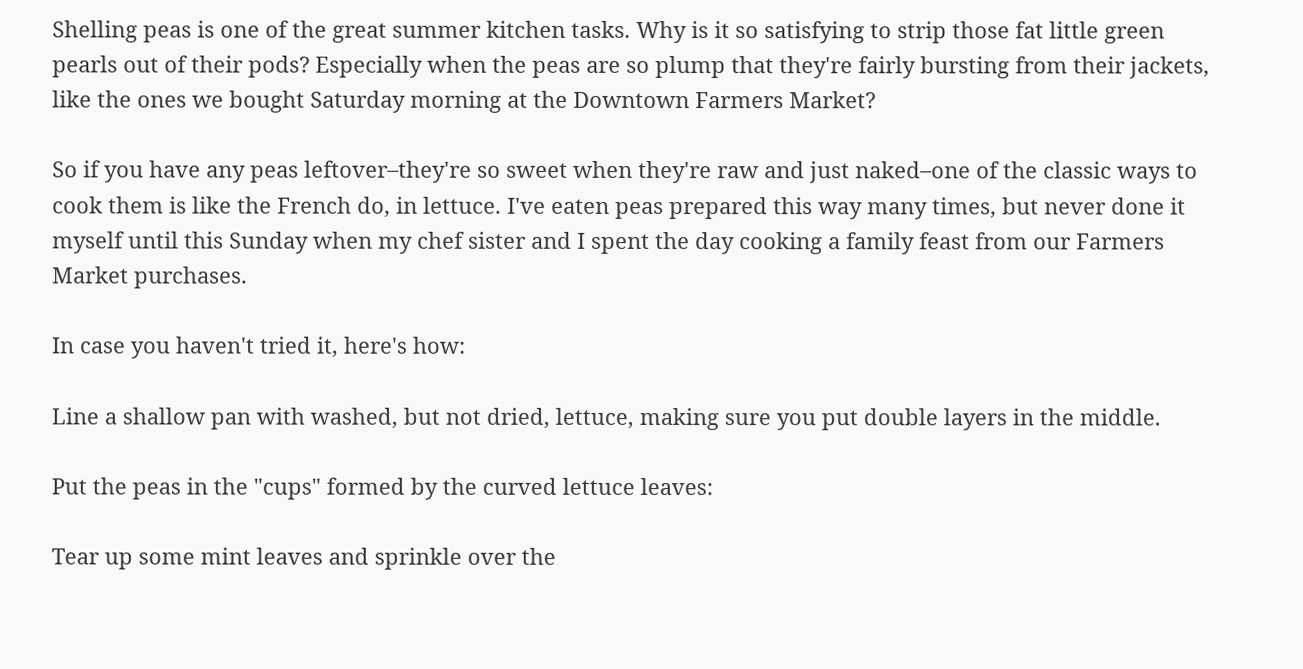Shelling peas is one of the great summer kitchen tasks. Why is it so satisfying to strip those fat little green pearls out of their pods? Especially when the peas are so plump that they're fairly bursting from their jackets, like the ones we bought Saturday morning at the Downtown Farmers Market?

So if you have any peas leftover–they're so sweet when they're raw and just naked–one of the classic ways to cook them is like the French do, in lettuce. I've eaten peas prepared this way many times, but never done it myself until this Sunday when my chef sister and I spent the day cooking a family feast from our Farmers Market purchases.

In case you haven't tried it, here's how:

Line a shallow pan with washed, but not dried, lettuce, making sure you put double layers in the middle.

Put the peas in the "cups" formed by the curved lettuce leaves:

Tear up some mint leaves and sprinkle over the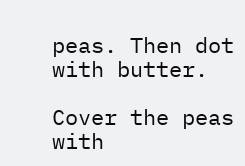peas. Then dot with butter.

Cover the peas with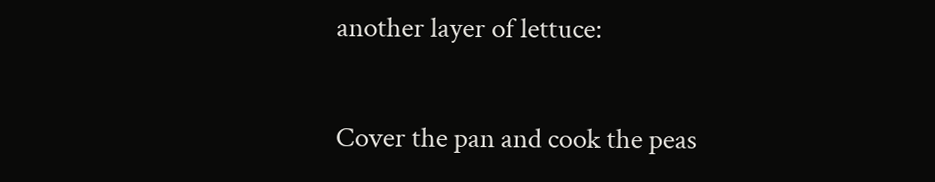another layer of lettuce:

Cover the pan and cook the peas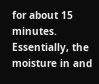for about 15 minutes. Essentially, the moisture in and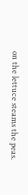on the lettuce steams the peas.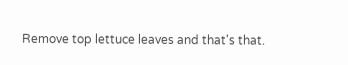Remove top lettuce leaves and that's that.